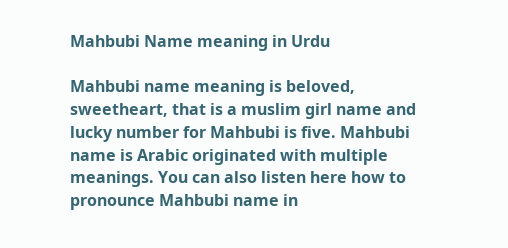Mahbubi Name meaning in Urdu

Mahbubi name meaning is beloved, sweetheart, that is a muslim girl name and lucky number for Mahbubi is five. Mahbubi name is Arabic originated with multiple meanings. You can also listen here how to pronounce Mahbubi name in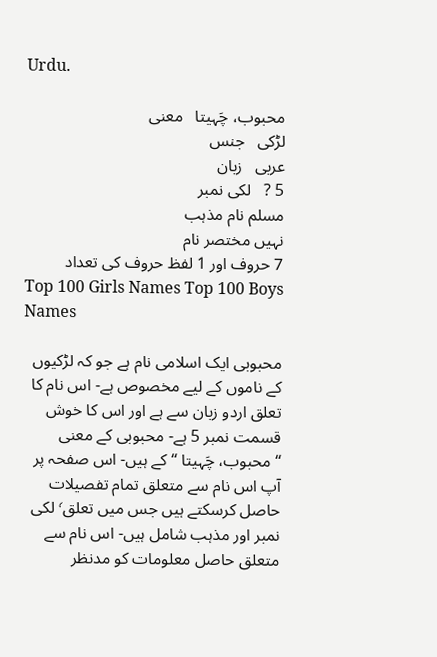Urdu.

محبوب، چَہيتا   معنی
لڑكی   جنس
عربی   زبان
5 ?   لکی نمبر
مسلم نام مذہب
نہیں مختصر نام
7 حروف اور 1 لفظ حروف کی تعداد
Top 100 Girls Names Top 100 Boys Names

محبوبی ایک اسلامی نام ہے جو کہ لڑکیوں کے ناموں کے لیے مخصوص ہے- اس نام کا تعلق اردو زبان سے ہے اور اس کا خوش قسمت نمبر 5 ہے- محبوبی کے معنی “محبوب، چَہيتا “ کے ہیں- اس صفحہ پر آپ اس نام سے متعلق تمام تفصیلات حاصل کرسکتے ہیں جس میں تعلق٬ لکی نمبر اور مذہب شامل ہیں- اس نام سے متعلق حاصل معلومات کو مدنظر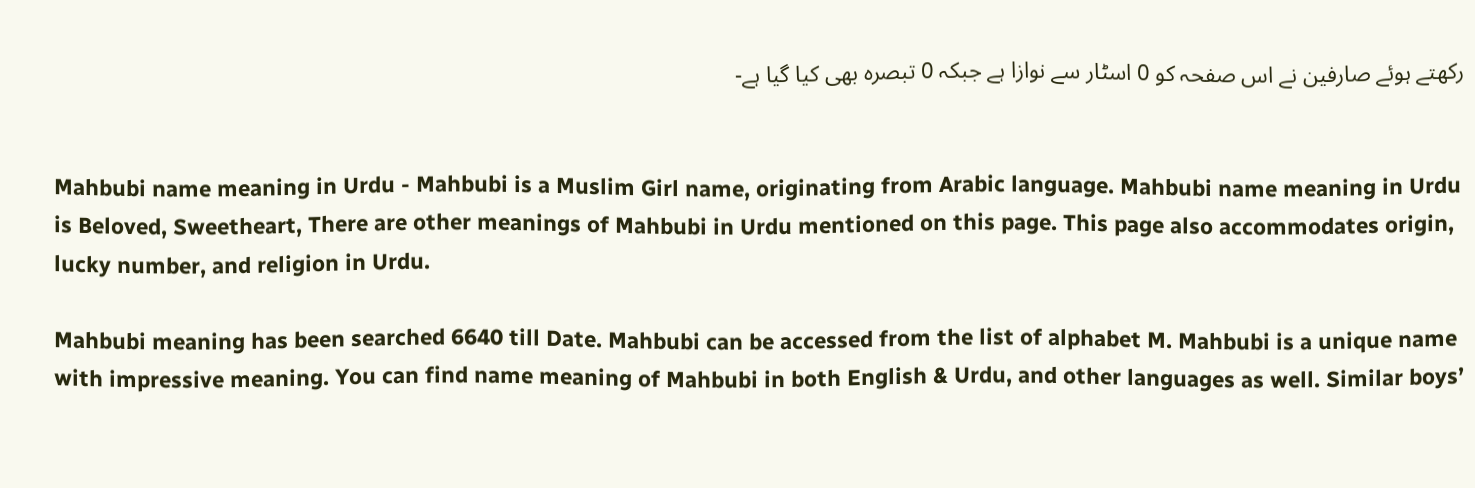رکھتے ہوئے صارفین نے اس صفحہ کو 0 اسٹار سے نوازا ہے جبکہ 0 تبصرہ بھی کیا گیا ہے-


Mahbubi name meaning in Urdu - Mahbubi is a Muslim Girl name, originating from Arabic language. Mahbubi name meaning in Urdu is Beloved, Sweetheart, There are other meanings of Mahbubi in Urdu mentioned on this page. This page also accommodates origin, lucky number, and religion in Urdu.

Mahbubi meaning has been searched 6640 till Date. Mahbubi can be accessed from the list of alphabet M. Mahbubi is a unique name with impressive meaning. You can find name meaning of Mahbubi in both English & Urdu, and other languages as well. Similar boys’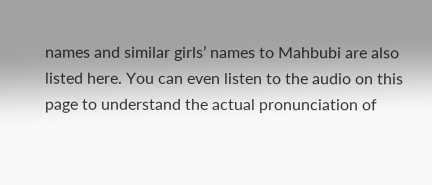names and similar girls’ names to Mahbubi are also listed here. You can even listen to the audio on this page to understand the actual pronunciation of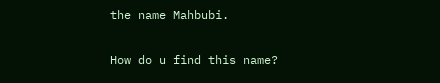the name Mahbubi.

How do u find this name?